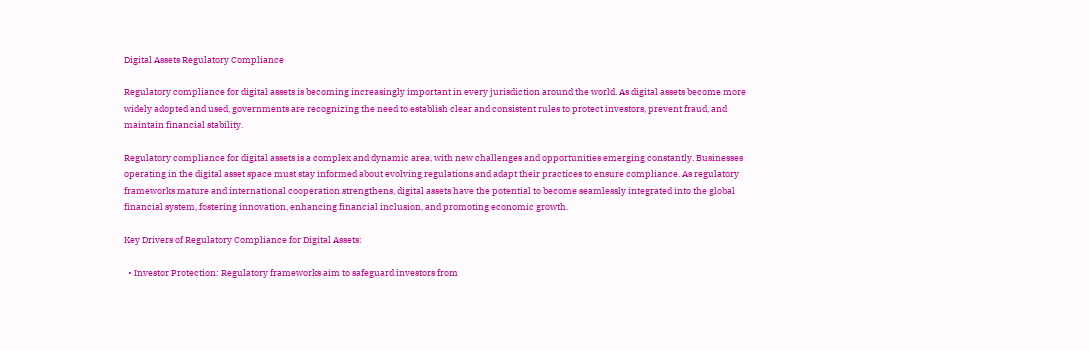Digital Assets Regulatory Compliance

Regulatory compliance for digital assets is becoming increasingly important in every jurisdiction around the world. As digital assets become more widely adopted and used, governments are recognizing the need to establish clear and consistent rules to protect investors, prevent fraud, and maintain financial stability.

Regulatory compliance for digital assets is a complex and dynamic area, with new challenges and opportunities emerging constantly. Businesses operating in the digital asset space must stay informed about evolving regulations and adapt their practices to ensure compliance. As regulatory frameworks mature and international cooperation strengthens, digital assets have the potential to become seamlessly integrated into the global financial system, fostering innovation, enhancing financial inclusion, and promoting economic growth.

Key Drivers of Regulatory Compliance for Digital Assets:

  • Investor Protection: Regulatory frameworks aim to safeguard investors from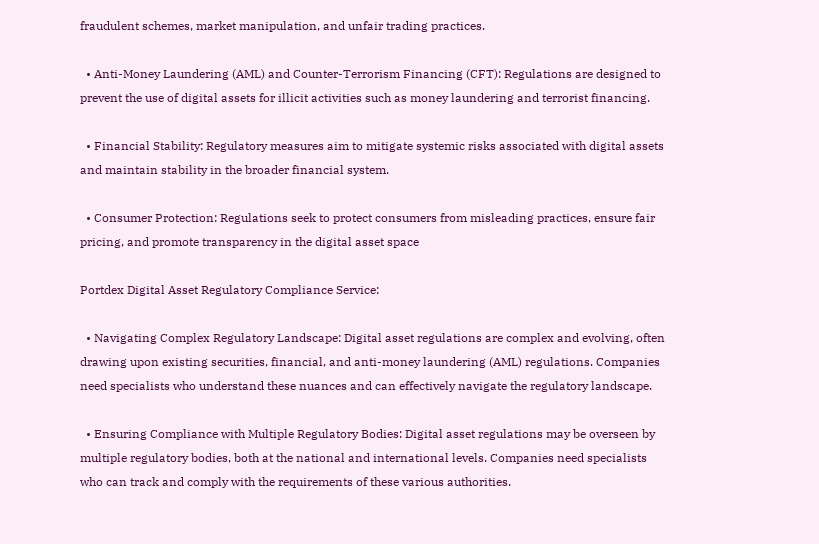fraudulent schemes, market manipulation, and unfair trading practices.

  • Anti-Money Laundering (AML) and Counter-Terrorism Financing (CFT): Regulations are designed to prevent the use of digital assets for illicit activities such as money laundering and terrorist financing.

  • Financial Stability: Regulatory measures aim to mitigate systemic risks associated with digital assets and maintain stability in the broader financial system.

  • Consumer Protection: Regulations seek to protect consumers from misleading practices, ensure fair pricing, and promote transparency in the digital asset space

Portdex Digital Asset Regulatory Compliance Service:

  • Navigating Complex Regulatory Landscape: Digital asset regulations are complex and evolving, often drawing upon existing securities, financial, and anti-money laundering (AML) regulations. Companies need specialists who understand these nuances and can effectively navigate the regulatory landscape.

  • Ensuring Compliance with Multiple Regulatory Bodies: Digital asset regulations may be overseen by multiple regulatory bodies, both at the national and international levels. Companies need specialists who can track and comply with the requirements of these various authorities.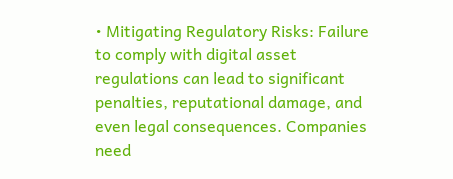• Mitigating Regulatory Risks: Failure to comply with digital asset regulations can lead to significant penalties, reputational damage, and even legal consequences. Companies need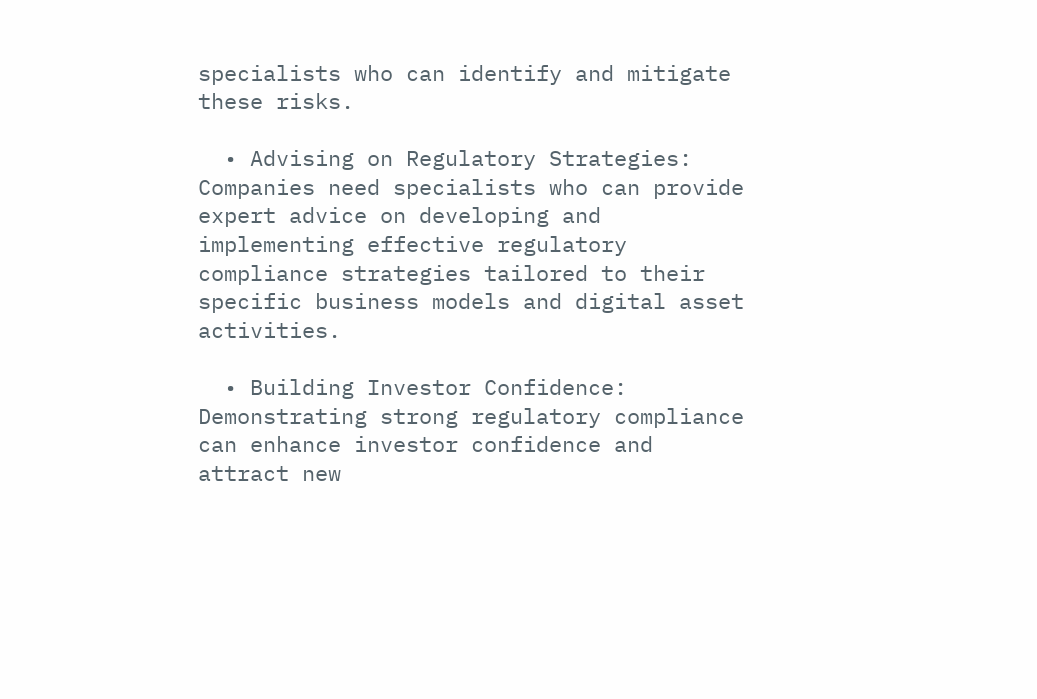specialists who can identify and mitigate these risks.

  • Advising on Regulatory Strategies: Companies need specialists who can provide expert advice on developing and implementing effective regulatory compliance strategies tailored to their specific business models and digital asset activities.

  • Building Investor Confidence: Demonstrating strong regulatory compliance can enhance investor confidence and attract new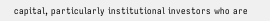capital, particularly institutional investors who are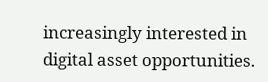increasingly interested in digital asset opportunities.